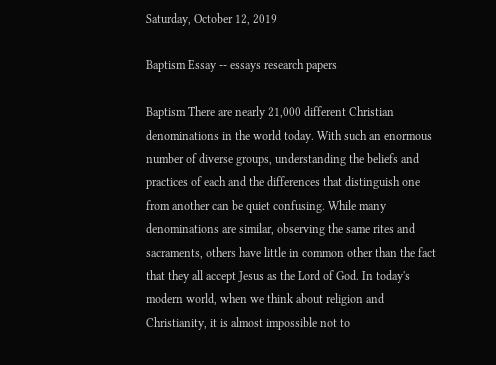Saturday, October 12, 2019

Baptism Essay -- essays research papers

Baptism There are nearly 21,000 different Christian denominations in the world today. With such an enormous number of diverse groups, understanding the beliefs and practices of each and the differences that distinguish one from another can be quiet confusing. While many denominations are similar, observing the same rites and sacraments, others have little in common other than the fact that they all accept Jesus as the Lord of God. In today's modern world, when we think about religion and Christianity, it is almost impossible not to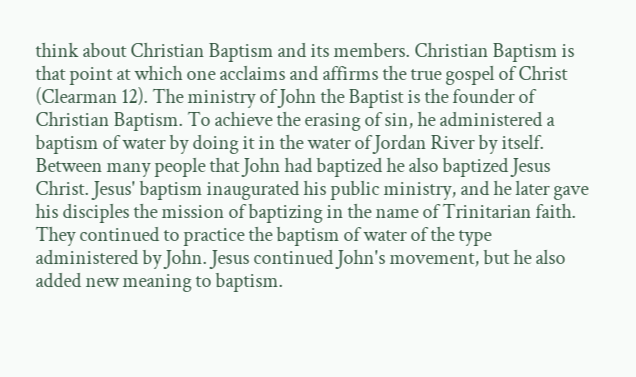think about Christian Baptism and its members. Christian Baptism is that point at which one acclaims and affirms the true gospel of Christ (Clearman 12). The ministry of John the Baptist is the founder of Christian Baptism. To achieve the erasing of sin, he administered a baptism of water by doing it in the water of Jordan River by itself. Between many people that John had baptized he also baptized Jesus Christ. Jesus' baptism inaugurated his public ministry, and he later gave his disciples the mission of baptizing in the name of Trinitarian faith. They continued to practice the baptism of water of the type administered by John. Jesus continued John's movement, but he also added new meaning to baptism.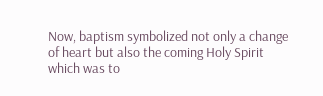Now, baptism symbolized not only a change of heart but also the coming Holy Spirit which was to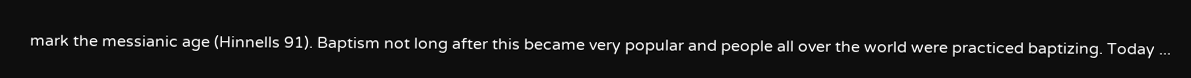mark the messianic age (Hinnells 91). Baptism not long after this became very popular and people all over the world were practiced baptizing. Today ...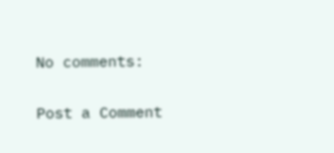No comments:

Post a Comment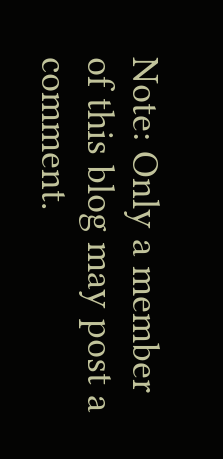Note: Only a member of this blog may post a comment.